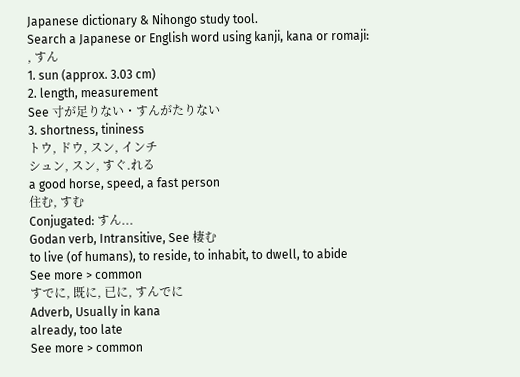Japanese dictionary & Nihongo study tool.
Search a Japanese or English word using kanji, kana or romaji:
, すん
1. sun (approx. 3.03 cm)
2. length, measurement
See 寸が足りない・すんがたりない
3. shortness, tininess
トウ, ドウ, スン, インチ
シュン, スン, すぐ.れる
a good horse, speed, a fast person
住む, すむ
Conjugated: すん...
Godan verb, Intransitive, See 棲む
to live (of humans), to reside, to inhabit, to dwell, to abide
See more > common
すでに, 既に, 已に, すんでに
Adverb, Usually in kana
already, too late
See more > common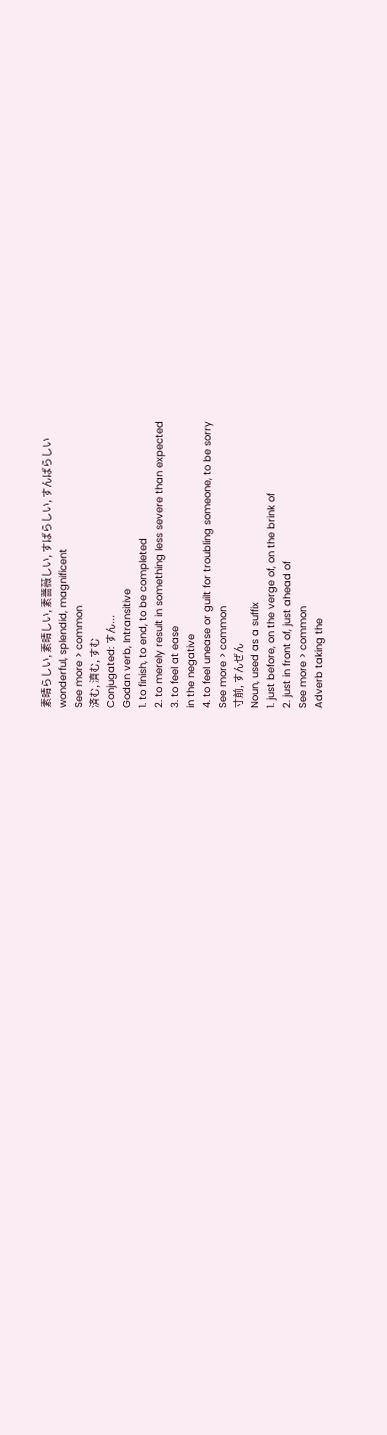素晴らしい, 素晴しい, 素薔薇しい, すばらしい, すんばらしい
wonderful, splendid, magnificent
See more > common
済む, 濟む, すむ
Conjugated: すん...
Godan verb, Intransitive
1. to finish, to end, to be completed
2. to merely result in something less severe than expected
3. to feel at ease
in the negative
4. to feel unease or guilt for troubling someone, to be sorry
See more > common
寸前, すんぜん
Noun, used as a suffix
1. just before, on the verge of, on the brink of
2. just in front of, just ahead of
See more > common
Adverb taking the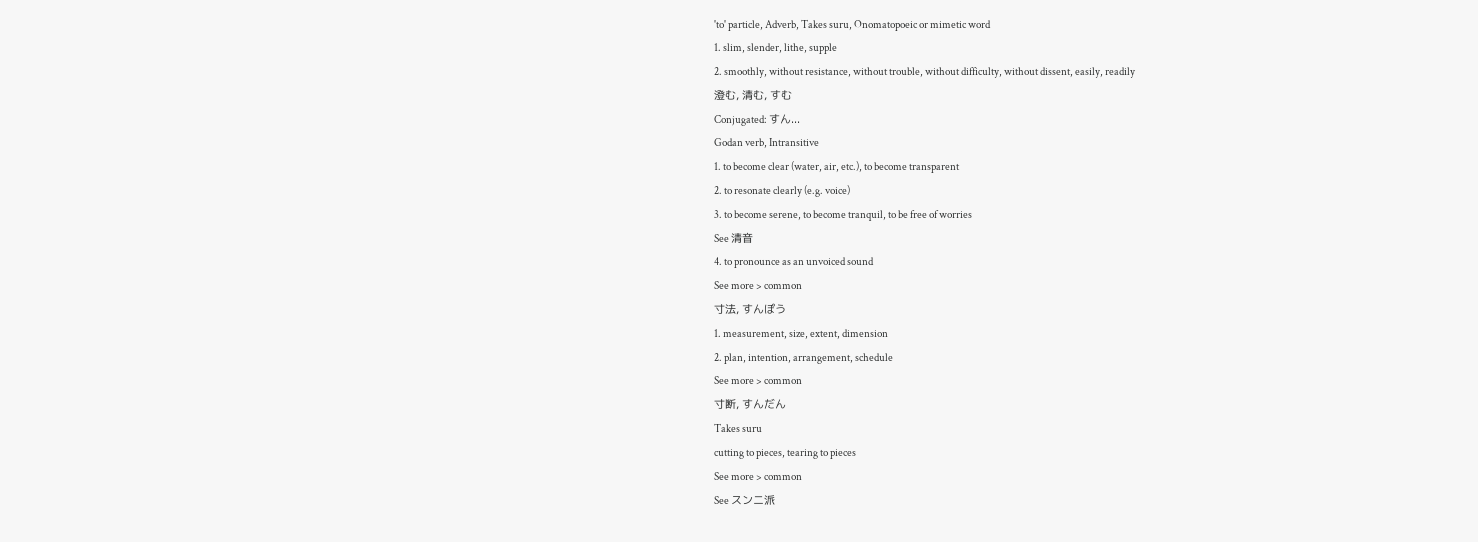'to' particle, Adverb, Takes suru, Onomatopoeic or mimetic word
1. slim, slender, lithe, supple
2. smoothly, without resistance, without trouble, without difficulty, without dissent, easily, readily
澄む, 清む, すむ
Conjugated: すん...
Godan verb, Intransitive
1. to become clear (water, air, etc.), to become transparent
2. to resonate clearly (e.g. voice)
3. to become serene, to become tranquil, to be free of worries
See 清音
4. to pronounce as an unvoiced sound
See more > common
寸法, すんぽう
1. measurement, size, extent, dimension
2. plan, intention, arrangement, schedule
See more > common
寸断, すんだん
Takes suru
cutting to pieces, tearing to pieces
See more > common
See スンニ派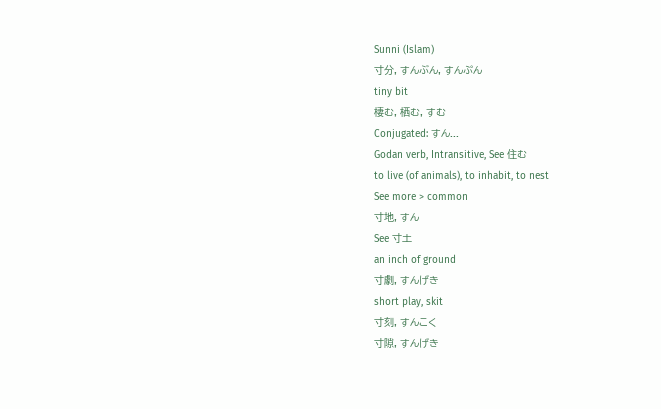Sunni (Islam)
寸分, すんぶん, すんぷん
tiny bit
棲む, 栖む, すむ
Conjugated: すん...
Godan verb, Intransitive, See 住む
to live (of animals), to inhabit, to nest
See more > common
寸地, すん
See 寸土
an inch of ground
寸劇, すんげき
short play, skit
寸刻, すんこく
寸隙, すんげき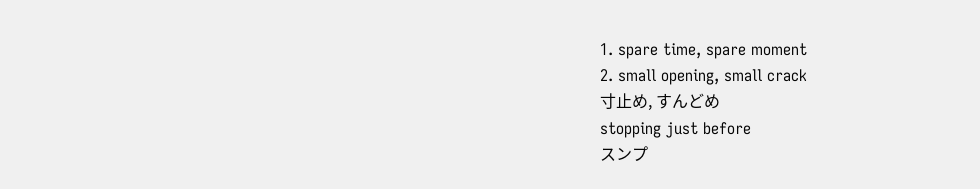1. spare time, spare moment
2. small opening, small crack
寸止め, すんどめ
stopping just before
スンプ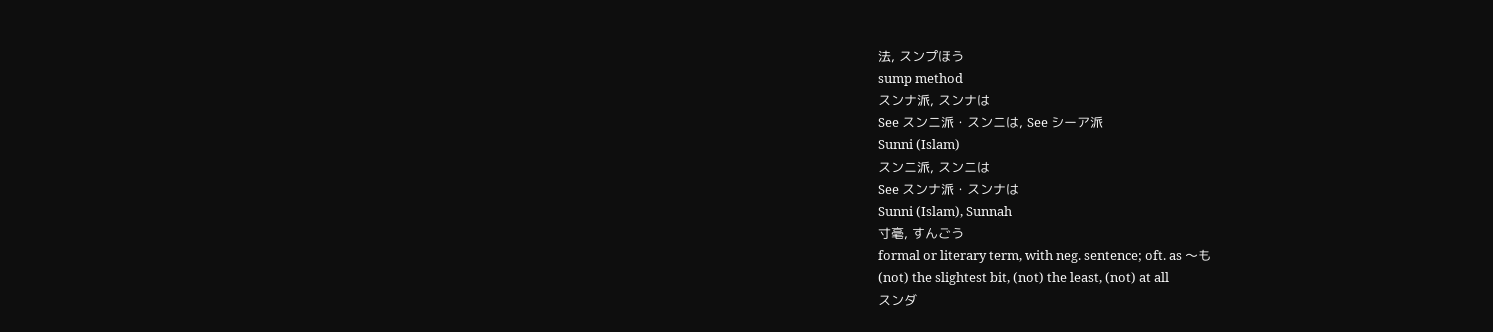法, スンプほう
sump method
スンナ派, スンナは
See スンニ派・スンニは, See シーア派
Sunni (Islam)
スンニ派, スンニは
See スンナ派・スンナは
Sunni (Islam), Sunnah
寸毫, すんごう
formal or literary term, with neg. sentence; oft. as 〜も
(not) the slightest bit, (not) the least, (not) at all
スンダ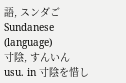語, スンダご
Sundanese (language)
寸陰, すんいん
usu. in 寸陰を惜し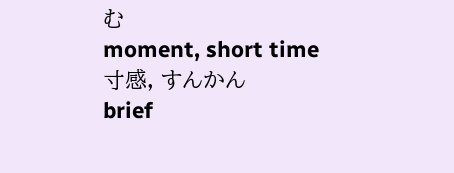む
moment, short time
寸感, すんかん
brief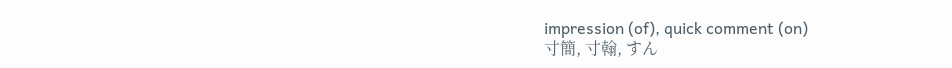impression (of), quick comment (on)
寸簡, 寸翰, すん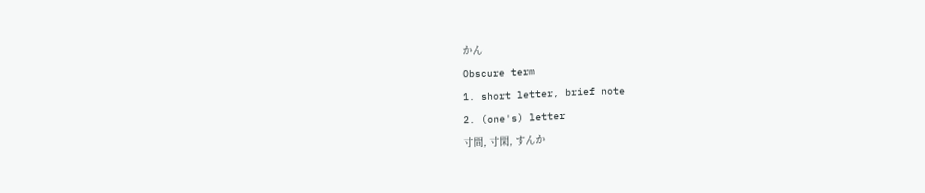かん
Obscure term
1. short letter, brief note
2. (one's) letter
寸間, 寸閑, すんか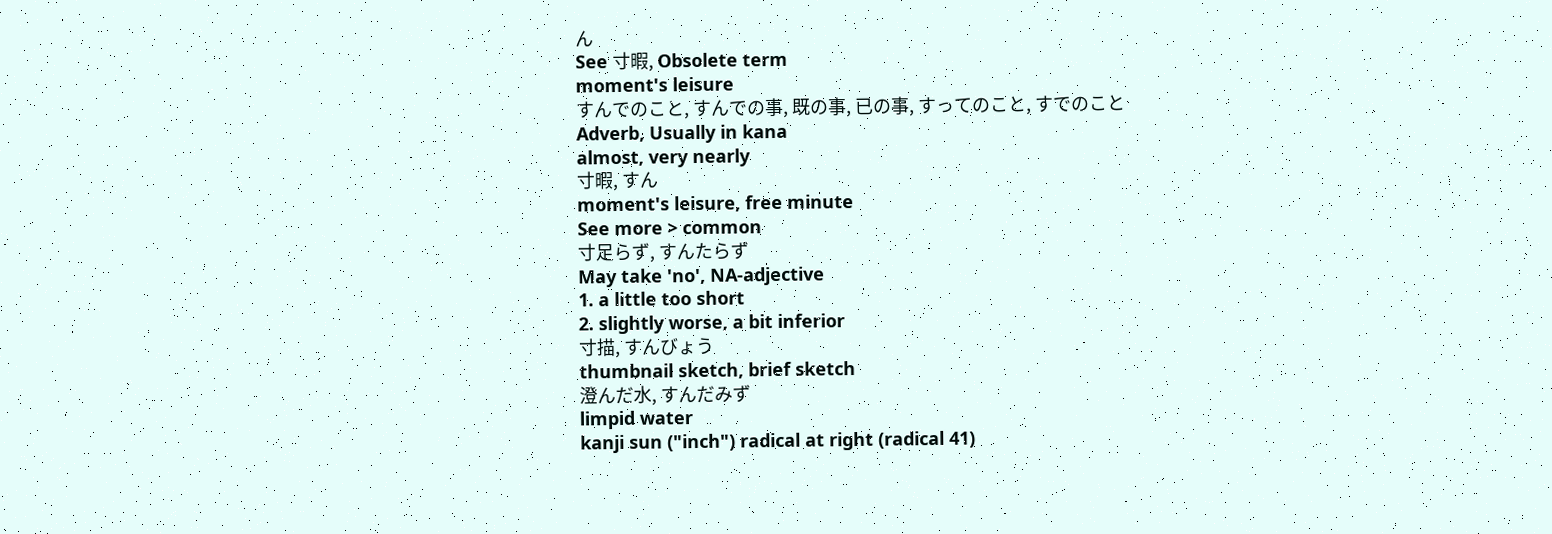ん
See 寸暇, Obsolete term
moment's leisure
すんでのこと, すんでの事, 既の事, 已の事, すってのこと, すでのこと
Adverb, Usually in kana
almost, very nearly
寸暇, すん
moment's leisure, free minute
See more > common
寸足らず, すんたらず
May take 'no', NA-adjective
1. a little too short
2. slightly worse, a bit inferior
寸描, すんびょう
thumbnail sketch, brief sketch
澄んだ水, すんだみず
limpid water
kanji sun ("inch") radical at right (radical 41)